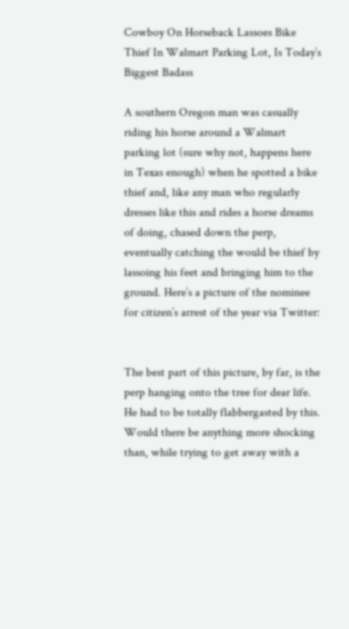Cowboy On Horseback Lassoes Bike Thief In Walmart Parking Lot, Is Today’s Biggest Badass

A southern Oregon man was casually riding his horse around a Walmart parking lot (sure why not, happens here in Texas enough) when he spotted a bike thief and, like any man who regularly dresses like this and rides a horse dreams of doing, chased down the perp, eventually catching the would be thief by lassoing his feet and bringing him to the ground. Here’s a picture of the nominee for citizen’s arrest of the year via Twitter:


The best part of this picture, by far, is the perp hanging onto the tree for dear life. He had to be totally flabbergasted by this. Would there be anything more shocking than, while trying to get away with a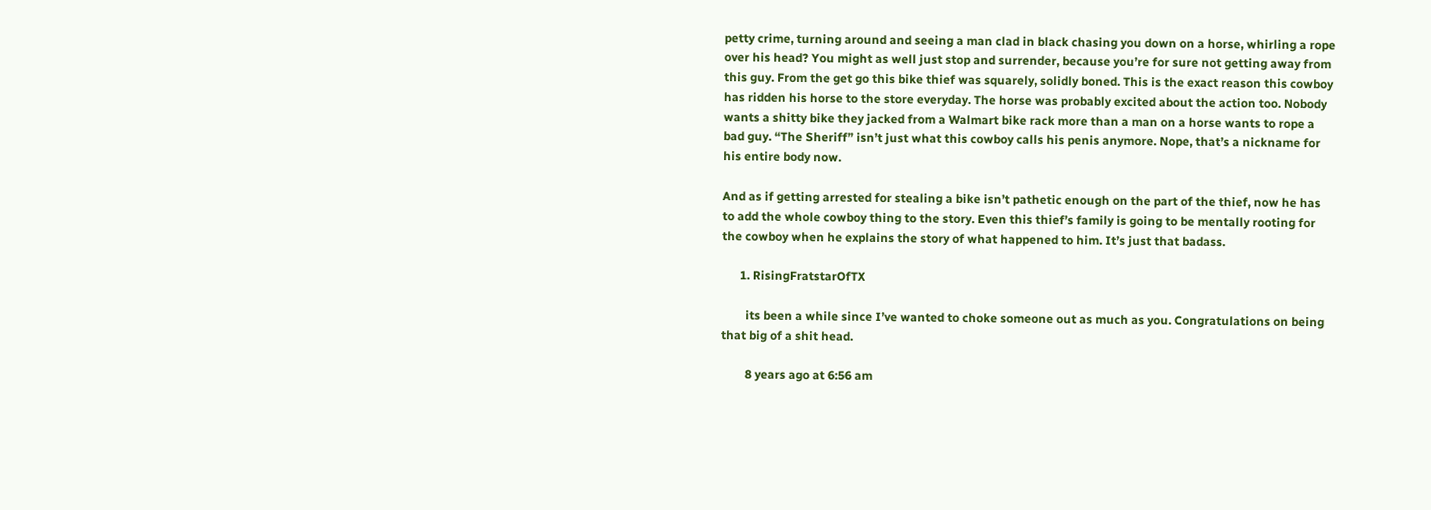petty crime, turning around and seeing a man clad in black chasing you down on a horse, whirling a rope over his head? You might as well just stop and surrender, because you’re for sure not getting away from this guy. From the get go this bike thief was squarely, solidly boned. This is the exact reason this cowboy has ridden his horse to the store everyday. The horse was probably excited about the action too. Nobody wants a shitty bike they jacked from a Walmart bike rack more than a man on a horse wants to rope a bad guy. “The Sheriff” isn’t just what this cowboy calls his penis anymore. Nope, that’s a nickname for his entire body now.

And as if getting arrested for stealing a bike isn’t pathetic enough on the part of the thief, now he has to add the whole cowboy thing to the story. Even this thief’s family is going to be mentally rooting for the cowboy when he explains the story of what happened to him. It’s just that badass.

      1. RisingFratstarOfTX

        its been a while since I’ve wanted to choke someone out as much as you. Congratulations on being that big of a shit head.

        8 years ago at 6:56 am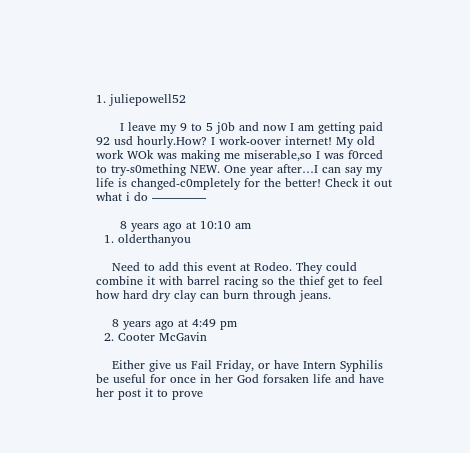1. juliepowell52

      I leave my 9 to 5 j0b and now I am getting paid 92 usd hourly.How? I work-oover internet! My old work WOk was making me miserable,so I was f0rced to try-s0mething NEW. One year after…I can say my life is changed-c0mpletely for the better! Check it out what i do ————–

      8 years ago at 10:10 am
  1. olderthanyou

    Need to add this event at Rodeo. They could combine it with barrel racing so the thief get to feel how hard dry clay can burn through jeans.

    8 years ago at 4:49 pm
  2. Cooter McGavin

    Either give us Fail Friday, or have Intern Syphilis be useful for once in her God forsaken life and have her post it to prove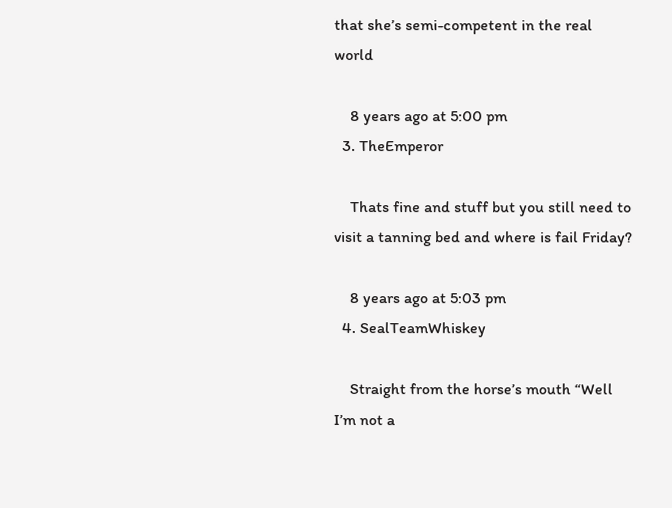that she’s semi-competent in the real world

    8 years ago at 5:00 pm
  3. TheEmperor

    Thats fine and stuff but you still need to visit a tanning bed and where is fail Friday?

    8 years ago at 5:03 pm
  4. SealTeamWhiskey

    Straight from the horse’s mouth “Well I’m not a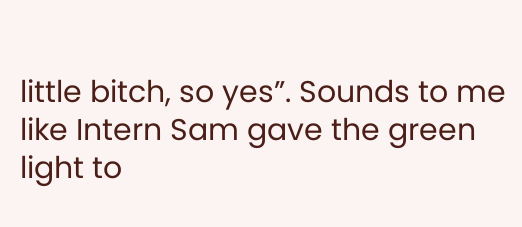little bitch, so yes”. Sounds to me like Intern Sam gave the green light to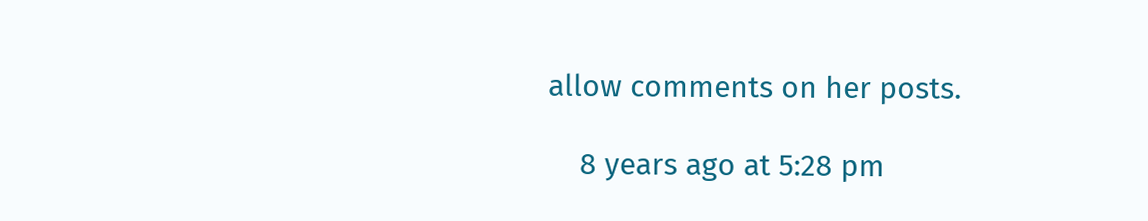allow comments on her posts.

    8 years ago at 5:28 pm